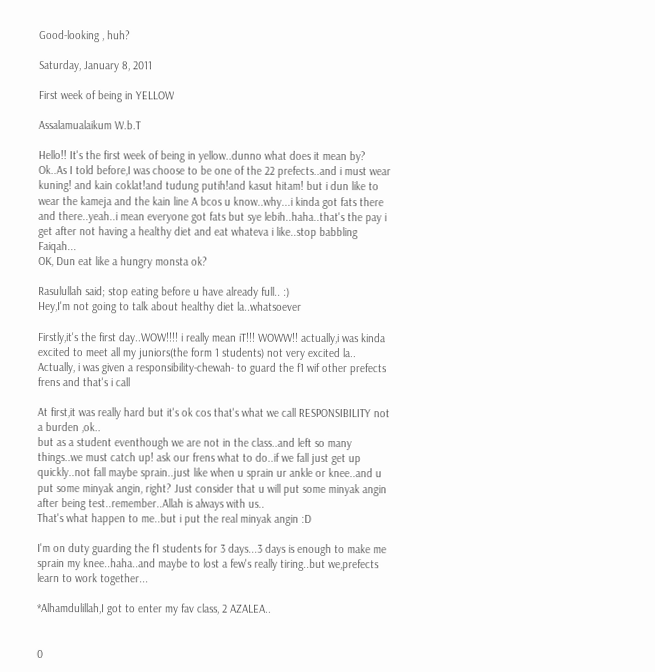Good-looking , huh?

Saturday, January 8, 2011

First week of being in YELLOW

Assalamualaikum W.b.T

Hello!! It's the first week of being in yellow..dunno what does it mean by?
Ok..As I told before,I was choose to be one of the 22 prefects..and i must wear kuning! and kain coklat!and tudung putih!and kasut hitam! but i dun like to wear the kameja and the kain line A bcos u know..why...i kinda got fats there and there..yeah..i mean everyone got fats but sye lebih..haha..that's the pay i get after not having a healthy diet and eat whateva i like..stop babbling Faiqah...
OK, Dun eat like a hungry monsta ok?

Rasulullah said; stop eating before u have already full.. :)
Hey,I'm not going to talk about healthy diet la..whatsoever

Firstly,it's the first day..WOW!!!! i really mean iT!!! WOWW!! actually,i was kinda excited to meet all my juniors(the form 1 students) not very excited la..
Actually, i was given a responsibility-chewah- to guard the f1 wif other prefects frens and that's i call

At first,it was really hard but it's ok cos that's what we call RESPONSIBILITY not a burden ,ok..
but as a student eventhough we are not in the class..and left so many things..we must catch up! ask our frens what to do..if we fall just get up quickly..not fall maybe sprain..just like when u sprain ur ankle or knee..and u put some minyak angin, right? Just consider that u will put some minyak angin after being test..remember..Allah is always with us..
That's what happen to me..but i put the real minyak angin :D

I'm on duty guarding the f1 students for 3 days...3 days is enough to make me sprain my knee..haha..and maybe to lost a few's really tiring..but we,prefects learn to work together...

*Alhamdulillah,I got to enter my fav class, 2 AZALEA..


0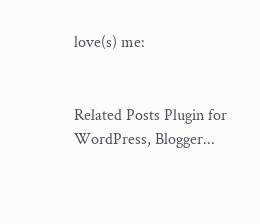love(s) me:


Related Posts Plugin for WordPress, Blogger...